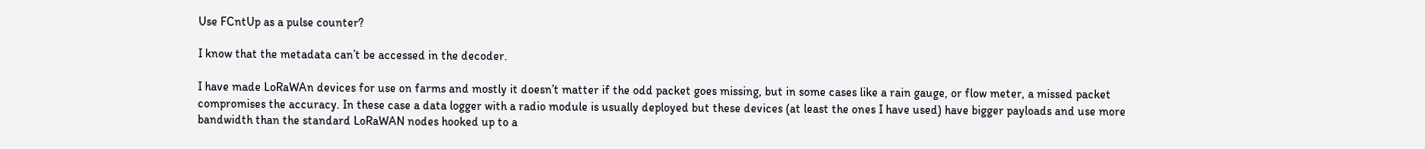Use FCntUp as a pulse counter?

I know that the metadata can’t be accessed in the decoder.

I have made LoRaWAn devices for use on farms and mostly it doesn’t matter if the odd packet goes missing, but in some cases like a rain gauge, or flow meter, a missed packet compromises the accuracy. In these case a data logger with a radio module is usually deployed but these devices (at least the ones I have used) have bigger payloads and use more bandwidth than the standard LoRaWAN nodes hooked up to a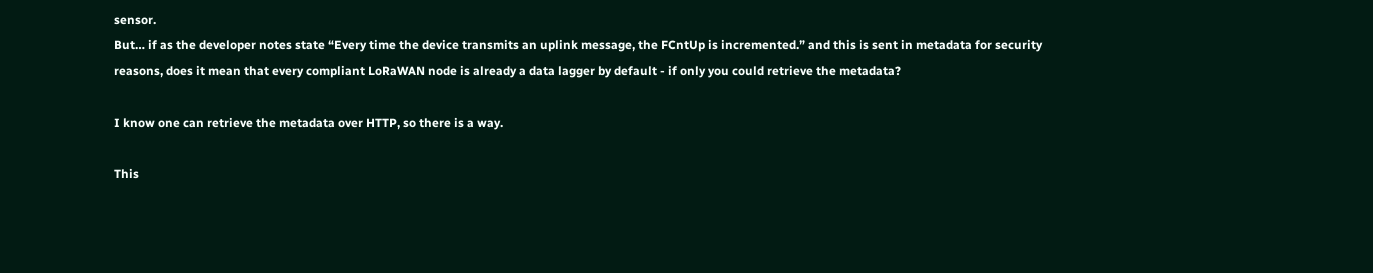sensor.
But… if as the developer notes state “Every time the device transmits an uplink message, the FCntUp is incremented.” and this is sent in metadata for security reasons, does it mean that every compliant LoRaWAN node is already a data lagger by default - if only you could retrieve the metadata?

I know one can retrieve the metadata over HTTP, so there is a way.

This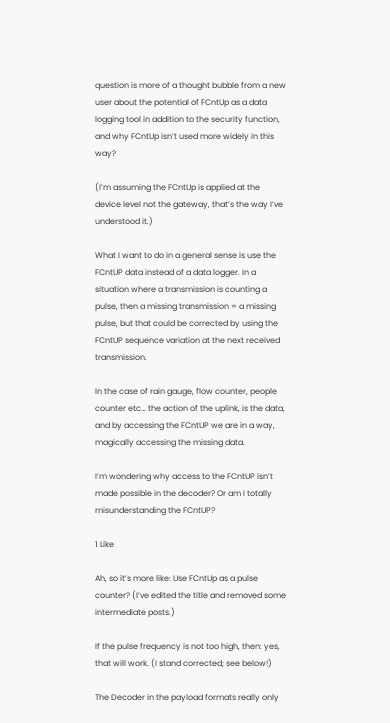question is more of a thought bubble from a new user about the potential of FCntUp as a data logging tool in addition to the security function, and why FCntUp isn’t used more widely in this way?

(I’m assuming the FCntUp is applied at the device level not the gateway, that’s the way I’ve understood it.)

What I want to do in a general sense is use the FCntUP data instead of a data logger. In a situation where a transmission is counting a pulse, then a missing transmission = a missing pulse, but that could be corrected by using the FCntUP sequence variation at the next received transmission.

In the case of rain gauge, flow counter, people counter etc… the action of the uplink, is the data, and by accessing the FCntUP we are in a way, magically accessing the missing data.

I’m wondering why access to the FCntUP isn’t made possible in the decoder? Or am I totally misunderstanding the FCntUP?

1 Like

Ah, so it’s more like: Use FCntUp as a pulse counter? (I’ve edited the title and removed some intermediate posts.)

If the pulse frequency is not too high, then: yes, that will work. (I stand corrected; see below!)

The Decoder in the payload formats really only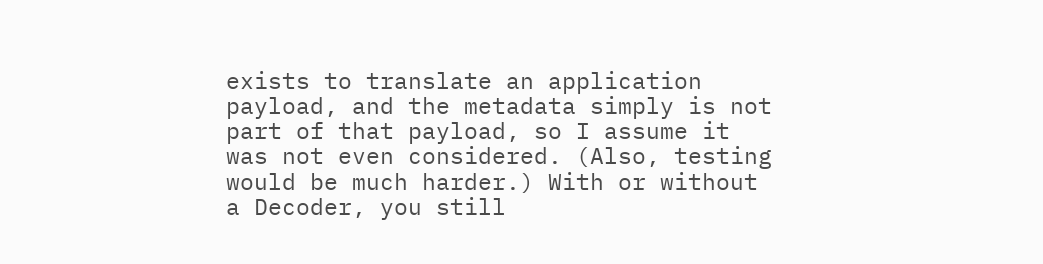exists to translate an application payload, and the metadata simply is not part of that payload, so I assume it was not even considered. (Also, testing would be much harder.) With or without a Decoder, you still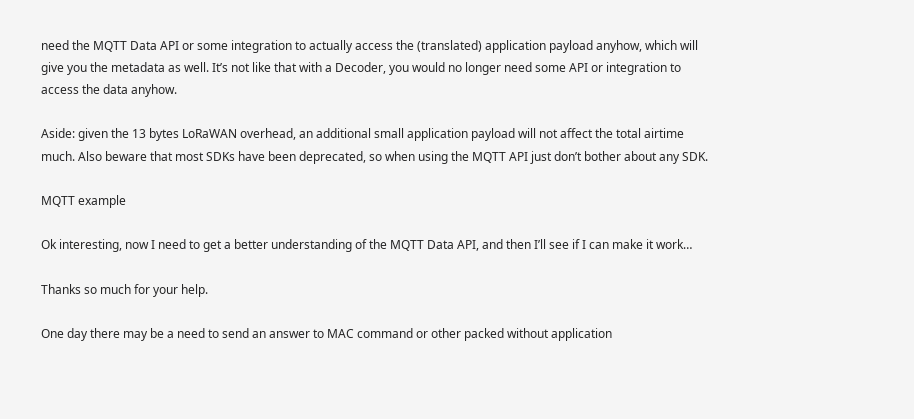need the MQTT Data API or some integration to actually access the (translated) application payload anyhow, which will give you the metadata as well. It’s not like that with a Decoder, you would no longer need some API or integration to access the data anyhow.

Aside: given the 13 bytes LoRaWAN overhead, an additional small application payload will not affect the total airtime much. Also beware that most SDKs have been deprecated, so when using the MQTT API just don’t bother about any SDK.

MQTT example

Ok interesting, now I need to get a better understanding of the MQTT Data API, and then I’ll see if I can make it work…

Thanks so much for your help.

One day there may be a need to send an answer to MAC command or other packed without application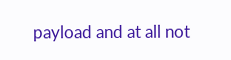payload and at all not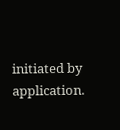initiated by application.